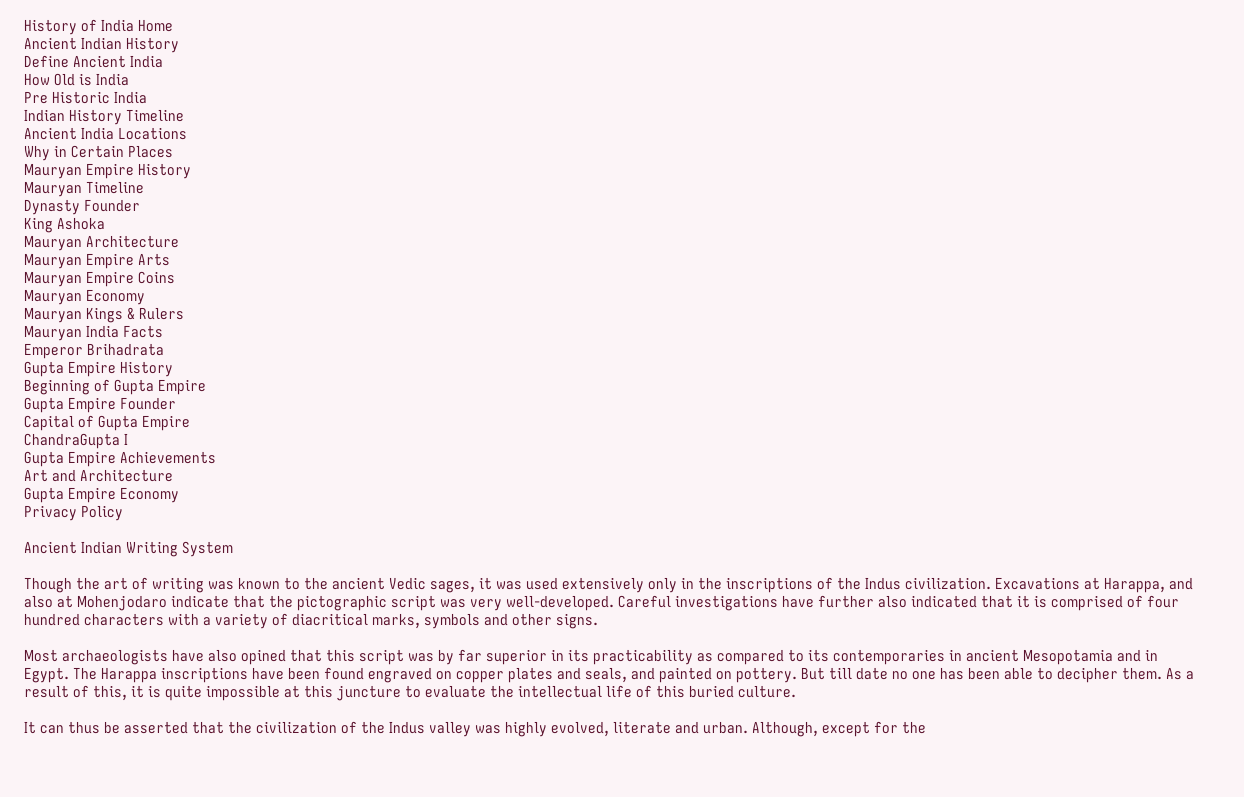History of India Home
Ancient Indian History
Define Ancient India
How Old is India
Pre Historic India
Indian History Timeline
Ancient India Locations
Why in Certain Places
Mauryan Empire History
Mauryan Timeline
Dynasty Founder
King Ashoka
Mauryan Architecture
Mauryan Empire Arts
Mauryan Empire Coins
Mauryan Economy
Mauryan Kings & Rulers
Mauryan India Facts
Emperor Brihadrata
Gupta Empire History
Beginning of Gupta Empire
Gupta Empire Founder
Capital of Gupta Empire
ChandraGupta I
Gupta Empire Achievements
Art and Architecture
Gupta Empire Economy
Privacy Policy

Ancient Indian Writing System

Though the art of writing was known to the ancient Vedic sages, it was used extensively only in the inscriptions of the Indus civilization. Excavations at Harappa, and also at Mohenjodaro indicate that the pictographic script was very well-developed. Careful investigations have further also indicated that it is comprised of four hundred characters with a variety of diacritical marks, symbols and other signs.

Most archaeologists have also opined that this script was by far superior in its practicability as compared to its contemporaries in ancient Mesopotamia and in Egypt. The Harappa inscriptions have been found engraved on copper plates and seals, and painted on pottery. But till date no one has been able to decipher them. As a result of this, it is quite impossible at this juncture to evaluate the intellectual life of this buried culture.

It can thus be asserted that the civilization of the Indus valley was highly evolved, literate and urban. Although, except for the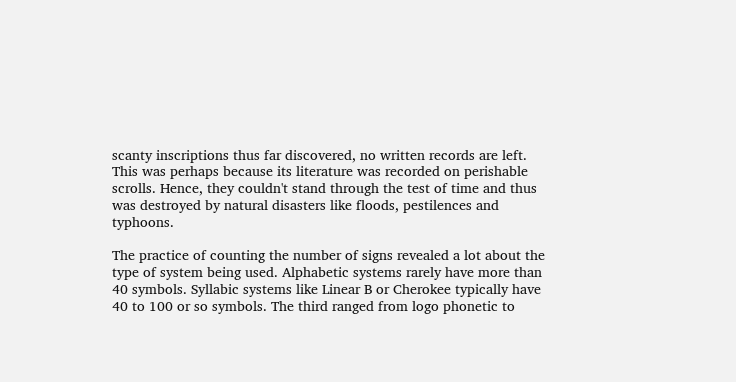scanty inscriptions thus far discovered, no written records are left. This was perhaps because its literature was recorded on perishable scrolls. Hence, they couldn't stand through the test of time and thus was destroyed by natural disasters like floods, pestilences and typhoons.

The practice of counting the number of signs revealed a lot about the type of system being used. Alphabetic systems rarely have more than 40 symbols. Syllabic systems like Linear B or Cherokee typically have 40 to 100 or so symbols. The third ranged from logo phonetic to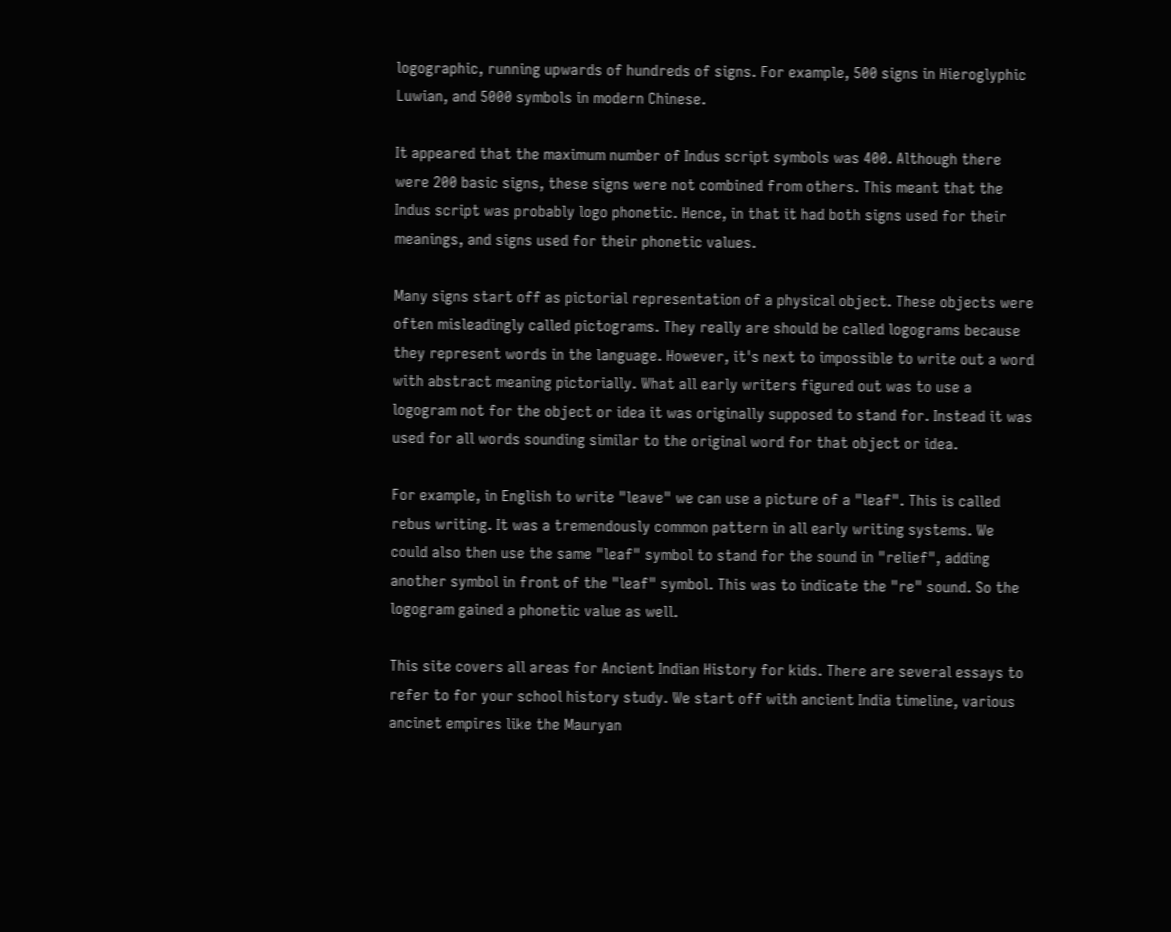logographic, running upwards of hundreds of signs. For example, 500 signs in Hieroglyphic Luwian, and 5000 symbols in modern Chinese.

It appeared that the maximum number of Indus script symbols was 400. Although there were 200 basic signs, these signs were not combined from others. This meant that the Indus script was probably logo phonetic. Hence, in that it had both signs used for their meanings, and signs used for their phonetic values.

Many signs start off as pictorial representation of a physical object. These objects were often misleadingly called pictograms. They really are should be called logograms because they represent words in the language. However, it's next to impossible to write out a word with abstract meaning pictorially. What all early writers figured out was to use a logogram not for the object or idea it was originally supposed to stand for. Instead it was used for all words sounding similar to the original word for that object or idea.

For example, in English to write "leave" we can use a picture of a "leaf". This is called rebus writing. It was a tremendously common pattern in all early writing systems. We could also then use the same "leaf" symbol to stand for the sound in "relief", adding another symbol in front of the "leaf" symbol. This was to indicate the "re" sound. So the logogram gained a phonetic value as well.

This site covers all areas for Ancient Indian History for kids. There are several essays to refer to for your school history study. We start off with ancient India timeline, various ancinet empires like the Mauryan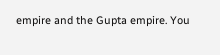empire and the Gupta empire. You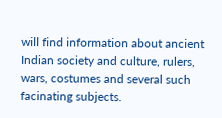will find information about ancient Indian society and culture, rulers, wars, costumes and several such facinating subjects.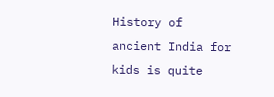History of ancient India for kids is quite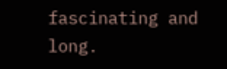fascinating and long.